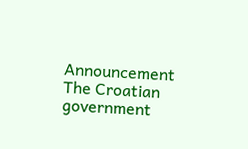Announcement The Croatian government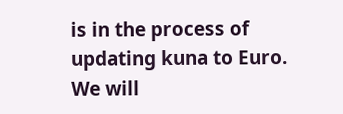is in the process of updating kuna to Euro. We will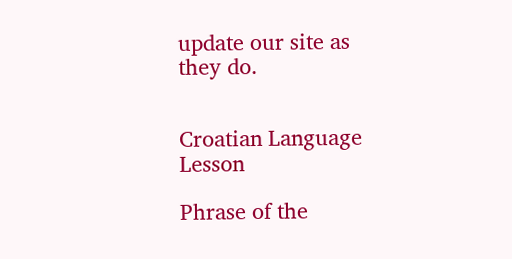update our site as they do.


Croatian Language Lesson

Phrase of the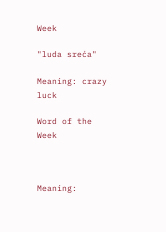Week

"luda sreća"

Meaning: crazy luck

Word of the Week



Meaning: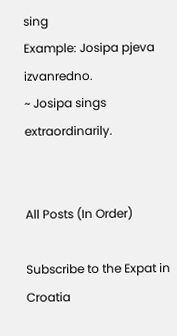sing
Example: Josipa pjeva izvanredno.
~ Josipa sings extraordinarily.


All Posts (In Order)

Subscribe to the Expat in Croatia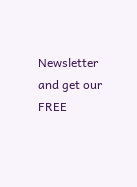Newsletter and get our FREE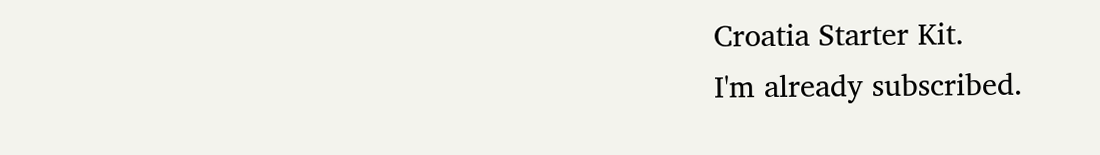Croatia Starter Kit.
I'm already subscribed.